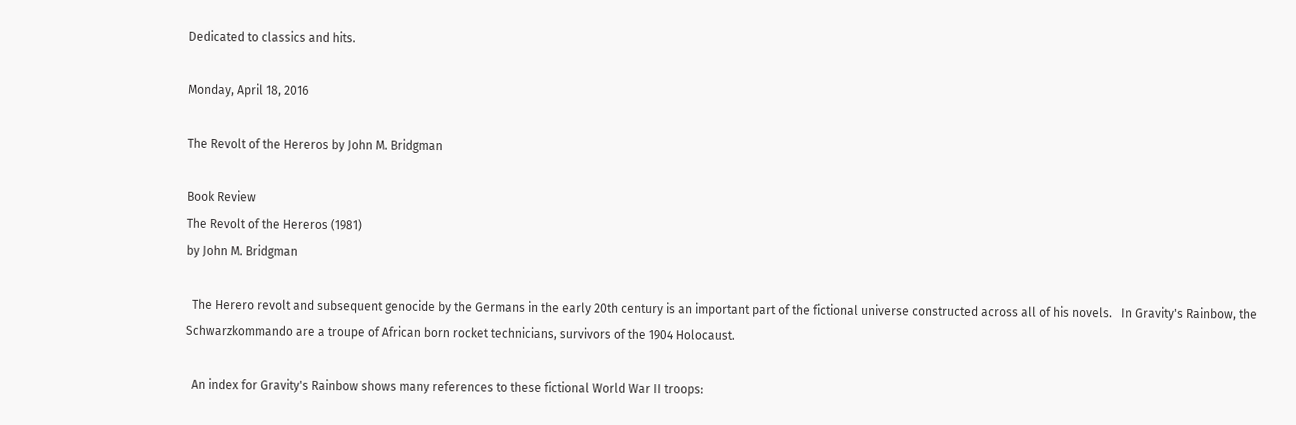Dedicated to classics and hits.

Monday, April 18, 2016

The Revolt of the Hereros by John M. Bridgman

Book Review
The Revolt of the Hereros (1981)
by John M. Bridgman

  The Herero revolt and subsequent genocide by the Germans in the early 20th century is an important part of the fictional universe constructed across all of his novels.   In Gravity's Rainbow, the Schwarzkommando are a troupe of African born rocket technicians, survivors of the 1904 Holocaust.

  An index for Gravity's Rainbow shows many references to these fictional World War II troops: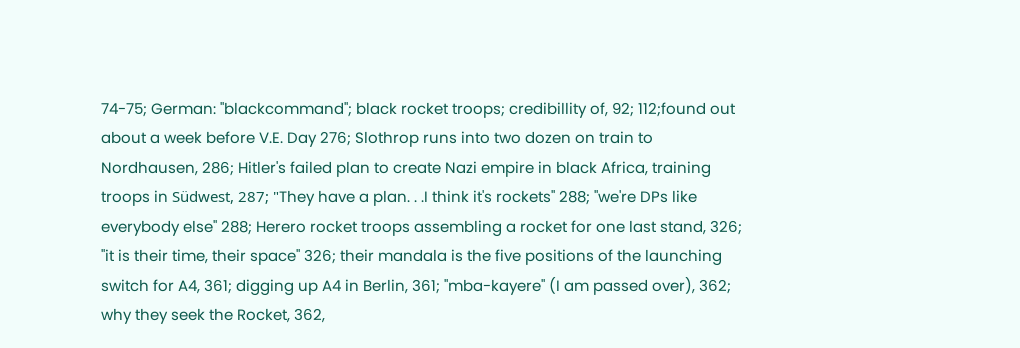74-75; German: "blackcommand"; black rocket troops; credibillity of, 92; 112;found out about a week before V.E. Day 276; Slothrop runs into two dozen on train to Nordhausen, 286; Hitler's failed plan to create Nazi empire in black Africa, training troops in Südwest, 287; "They have a plan. . .I think it's rockets" 288; "we're DPs like everybody else" 288; Herero rocket troops assembling a rocket for one last stand, 326; "it is their time, their space" 326; their mandala is the five positions of the launching switch for A4, 361; digging up A4 in Berlin, 361; "mba-kayere" (I am passed over), 362; why they seek the Rocket, 362,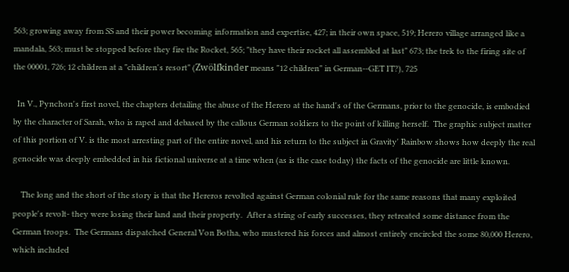563; growing away from SS and their power becoming information and expertise, 427; in their own space, 519; Herero village arranged like a mandala, 563; must be stopped before they fire the Rocket, 565; "they have their rocket all assembled at last" 673; the trek to the firing site of the 00001, 726; 12 children at a "children's resort" (Zwölfkinder means "12 children" in German--GET IT?), 725

  In V., Pynchon's first novel, the chapters detailing the abuse of the Herero at the hand's of the Germans, prior to the genocide, is embodied by the character of Sarah, who is raped and debased by the callous German soldiers to the point of killing herself.  The graphic subject matter of this portion of V. is the most arresting part of the entire novel, and his return to the subject in Gravity' Rainbow shows how deeply the real genocide was deeply embedded in his fictional universe at a time when (as is the case today) the facts of the genocide are little known.

    The long and the short of the story is that the Hereros revolted against German colonial rule for the same reasons that many exploited people's revolt- they were losing their land and their property.  After a string of early successes, they retreated some distance from the German troops.  The Germans dispatched General Von Botha, who mustered his forces and almost entirely encircled the some 80,000 Herero, which included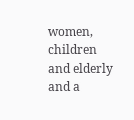women, children and elderly and a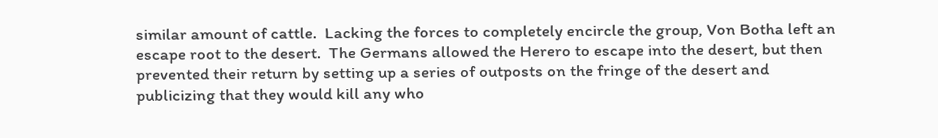similar amount of cattle.  Lacking the forces to completely encircle the group, Von Botha left an escape root to the desert.  The Germans allowed the Herero to escape into the desert, but then prevented their return by setting up a series of outposts on the fringe of the desert and publicizing that they would kill any who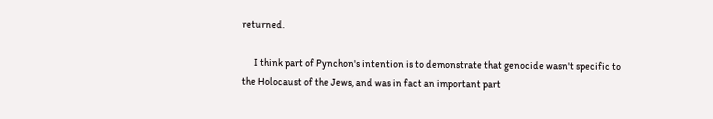returned.

      I think part of Pynchon's intention is to demonstrate that genocide wasn't specific to the Holocaust of the Jews, and was in fact an important part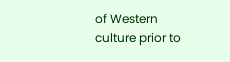of Western culture prior to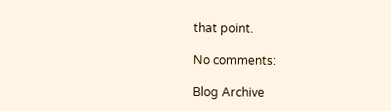that point.

No comments:

Blog Archive